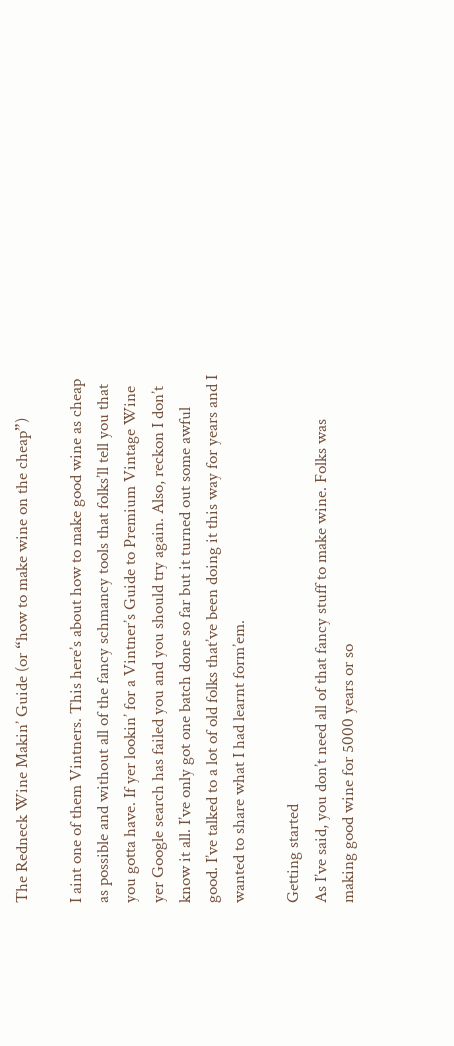The Redneck Wine Makin’ Guide (or “how to make wine on the cheap”)

I aint one of them Vintners. This here’s about how to make good wine as cheap as possible and without all of the fancy schmancy tools that folks’ll tell you that you gotta have. If yer lookin’ for a Vintner’s Guide to Premium Vintage Wine yer Google search has failed you and you should try again. Also, reckon I don’t know it all. I’ve only got one batch done so far but it turned out some awful good. I’ve talked to a lot of old folks that’ve been doing it this way for years and I wanted to share what I had learnt form’em.

Getting started
As I’ve said, you don’t need all of that fancy stuff to make wine. Folks was making good wine for 5000 years or so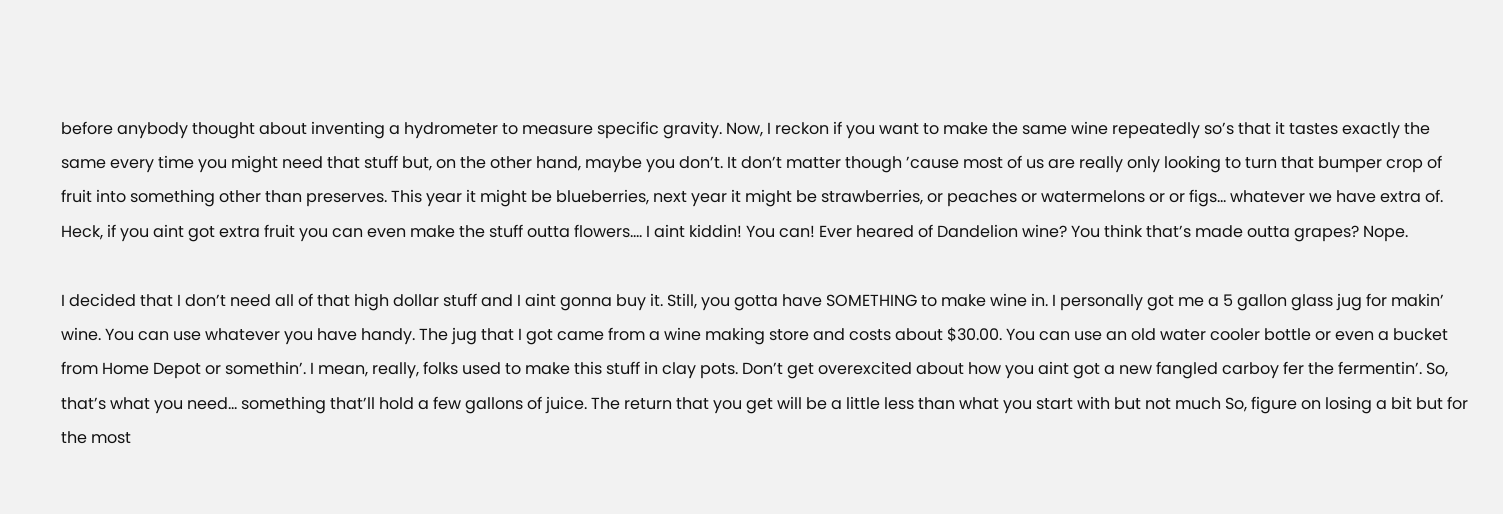before anybody thought about inventing a hydrometer to measure specific gravity. Now, I reckon if you want to make the same wine repeatedly so’s that it tastes exactly the same every time you might need that stuff but, on the other hand, maybe you don’t. It don’t matter though ’cause most of us are really only looking to turn that bumper crop of fruit into something other than preserves. This year it might be blueberries, next year it might be strawberries, or peaches or watermelons or or figs… whatever we have extra of. Heck, if you aint got extra fruit you can even make the stuff outta flowers…. I aint kiddin! You can! Ever heared of Dandelion wine? You think that’s made outta grapes? Nope.

I decided that I don’t need all of that high dollar stuff and I aint gonna buy it. Still, you gotta have SOMETHING to make wine in. I personally got me a 5 gallon glass jug for makin’ wine. You can use whatever you have handy. The jug that I got came from a wine making store and costs about $30.00. You can use an old water cooler bottle or even a bucket from Home Depot or somethin’. I mean, really, folks used to make this stuff in clay pots. Don’t get overexcited about how you aint got a new fangled carboy fer the fermentin’. So, that’s what you need… something that’ll hold a few gallons of juice. The return that you get will be a little less than what you start with but not much So, figure on losing a bit but for the most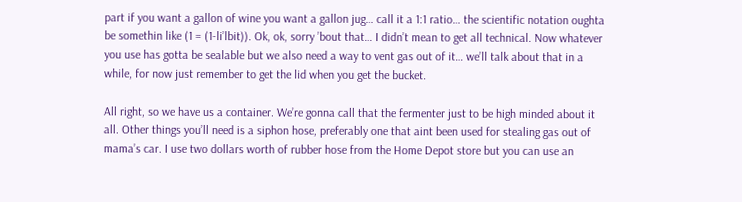part if you want a gallon of wine you want a gallon jug… call it a 1:1 ratio… the scientific notation oughta be somethin like (1 = (1-li’lbit)). Ok, ok, sorry ’bout that… I didn’t mean to get all technical. Now whatever you use has gotta be sealable but we also need a way to vent gas out of it… we’ll talk about that in a while, for now just remember to get the lid when you get the bucket.

All right, so we have us a container. We’re gonna call that the fermenter just to be high minded about it all. Other things you’ll need is a siphon hose, preferably one that aint been used for stealing gas out of mama’s car. I use two dollars worth of rubber hose from the Home Depot store but you can use an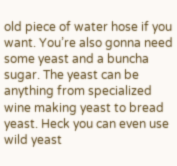old piece of water hose if you want. You’re also gonna need some yeast and a buncha sugar. The yeast can be anything from specialized wine making yeast to bread yeast. Heck you can even use wild yeast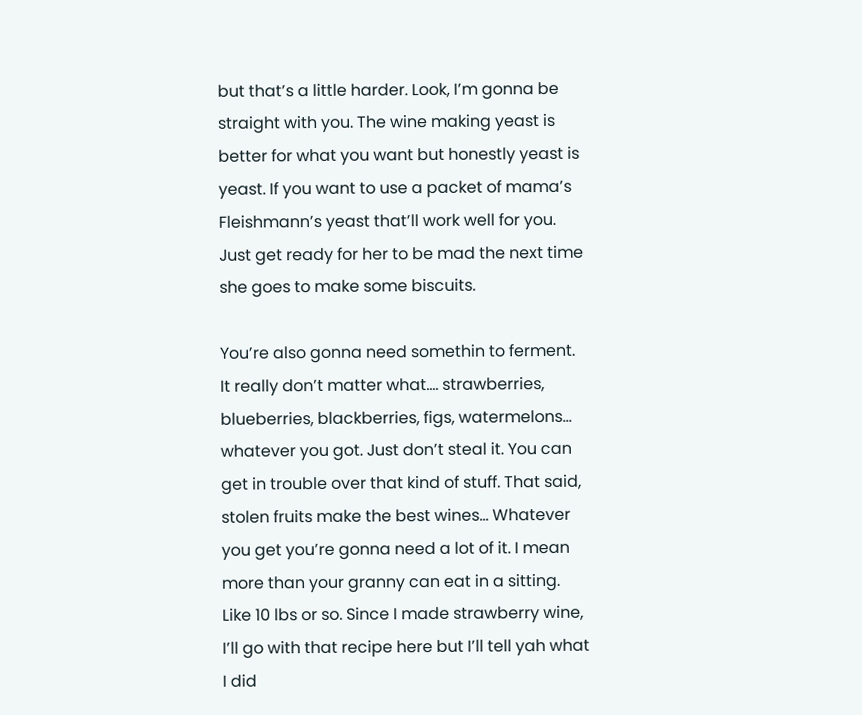but that’s a little harder. Look, I’m gonna be straight with you. The wine making yeast is better for what you want but honestly yeast is yeast. If you want to use a packet of mama’s Fleishmann’s yeast that’ll work well for you. Just get ready for her to be mad the next time she goes to make some biscuits.

You’re also gonna need somethin to ferment. It really don’t matter what…. strawberries, blueberries, blackberries, figs, watermelons… whatever you got. Just don’t steal it. You can get in trouble over that kind of stuff. That said, stolen fruits make the best wines… Whatever you get you’re gonna need a lot of it. I mean more than your granny can eat in a sitting. Like 10 lbs or so. Since I made strawberry wine, I’ll go with that recipe here but I’ll tell yah what I did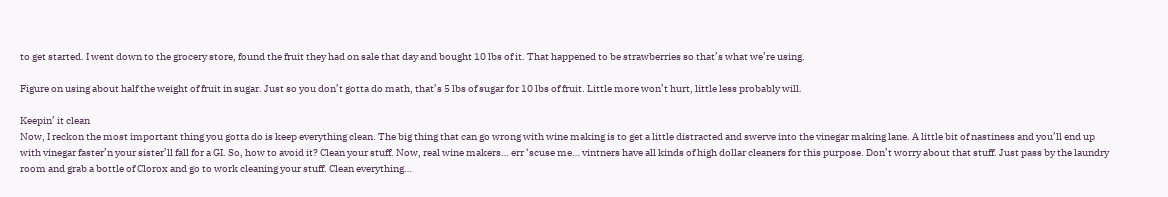to get started. I went down to the grocery store, found the fruit they had on sale that day and bought 10 lbs of it. That happened to be strawberries so that’s what we’re using.

Figure on using about half the weight of fruit in sugar. Just so you don’t gotta do math, that’s 5 lbs of sugar for 10 lbs of fruit. Little more won’t hurt, little less probably will.

Keepin’ it clean
Now, I reckon the most important thing you gotta do is keep everything clean. The big thing that can go wrong with wine making is to get a little distracted and swerve into the vinegar making lane. A little bit of nastiness and you’ll end up with vinegar faster’n your sister’ll fall for a GI. So, how to avoid it? Clean your stuff. Now, real wine makers… err ‘scuse me… vintners have all kinds of high dollar cleaners for this purpose. Don’t worry about that stuff. Just pass by the laundry room and grab a bottle of Clorox and go to work cleaning your stuff. Clean everything…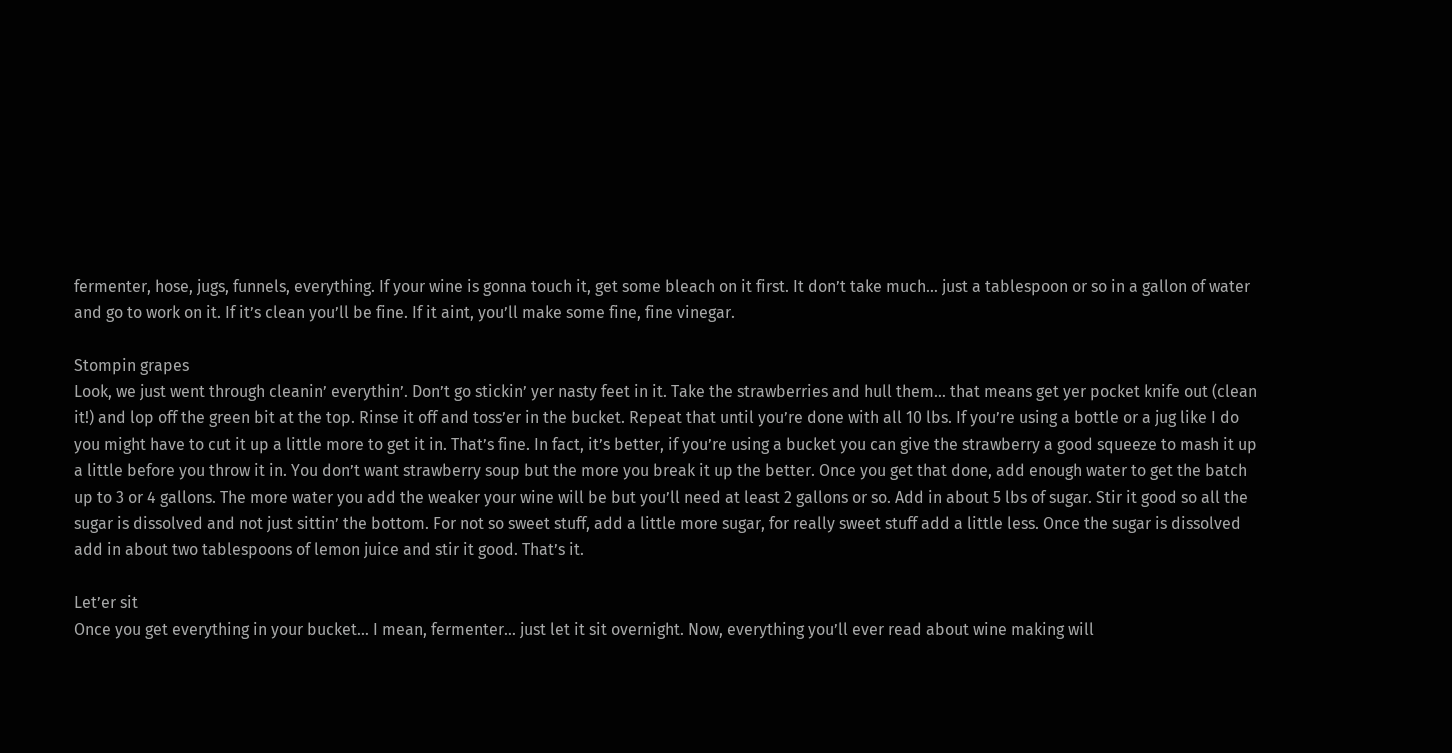fermenter, hose, jugs, funnels, everything. If your wine is gonna touch it, get some bleach on it first. It don’t take much… just a tablespoon or so in a gallon of water and go to work on it. If it’s clean you’ll be fine. If it aint, you’ll make some fine, fine vinegar.

Stompin grapes
Look, we just went through cleanin’ everythin’. Don’t go stickin’ yer nasty feet in it. Take the strawberries and hull them… that means get yer pocket knife out (clean it!) and lop off the green bit at the top. Rinse it off and toss’er in the bucket. Repeat that until you’re done with all 10 lbs. If you’re using a bottle or a jug like I do you might have to cut it up a little more to get it in. That’s fine. In fact, it’s better, if you’re using a bucket you can give the strawberry a good squeeze to mash it up a little before you throw it in. You don’t want strawberry soup but the more you break it up the better. Once you get that done, add enough water to get the batch up to 3 or 4 gallons. The more water you add the weaker your wine will be but you’ll need at least 2 gallons or so. Add in about 5 lbs of sugar. Stir it good so all the sugar is dissolved and not just sittin’ the bottom. For not so sweet stuff, add a little more sugar, for really sweet stuff add a little less. Once the sugar is dissolved add in about two tablespoons of lemon juice and stir it good. That’s it.

Let’er sit
Once you get everything in your bucket… I mean, fermenter… just let it sit overnight. Now, everything you’ll ever read about wine making will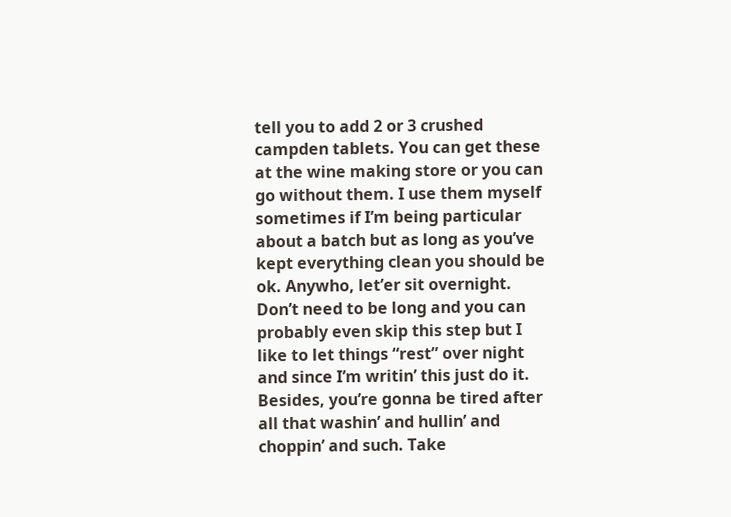tell you to add 2 or 3 crushed campden tablets. You can get these at the wine making store or you can go without them. I use them myself sometimes if I’m being particular about a batch but as long as you’ve kept everything clean you should be ok. Anywho, let’er sit overnight. Don’t need to be long and you can probably even skip this step but I like to let things “rest” over night and since I’m writin’ this just do it. Besides, you’re gonna be tired after all that washin’ and hullin’ and choppin’ and such. Take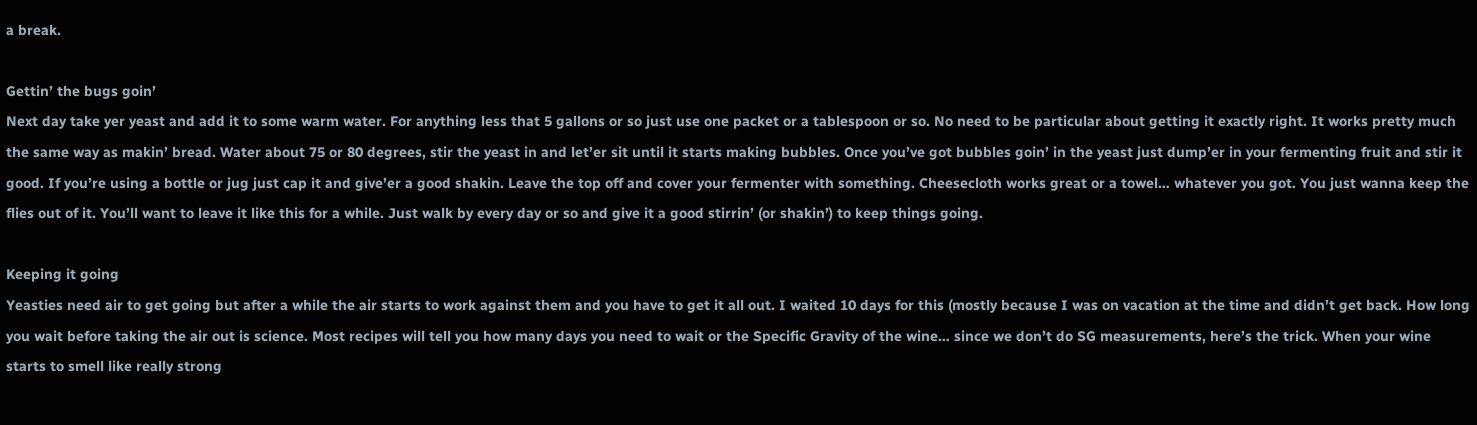a break.

Gettin’ the bugs goin’
Next day take yer yeast and add it to some warm water. For anything less that 5 gallons or so just use one packet or a tablespoon or so. No need to be particular about getting it exactly right. It works pretty much the same way as makin’ bread. Water about 75 or 80 degrees, stir the yeast in and let’er sit until it starts making bubbles. Once you’ve got bubbles goin’ in the yeast just dump’er in your fermenting fruit and stir it good. If you’re using a bottle or jug just cap it and give’er a good shakin. Leave the top off and cover your fermenter with something. Cheesecloth works great or a towel… whatever you got. You just wanna keep the flies out of it. You’ll want to leave it like this for a while. Just walk by every day or so and give it a good stirrin’ (or shakin’) to keep things going.

Keeping it going
Yeasties need air to get going but after a while the air starts to work against them and you have to get it all out. I waited 10 days for this (mostly because I was on vacation at the time and didn’t get back. How long you wait before taking the air out is science. Most recipes will tell you how many days you need to wait or the Specific Gravity of the wine… since we don’t do SG measurements, here’s the trick. When your wine starts to smell like really strong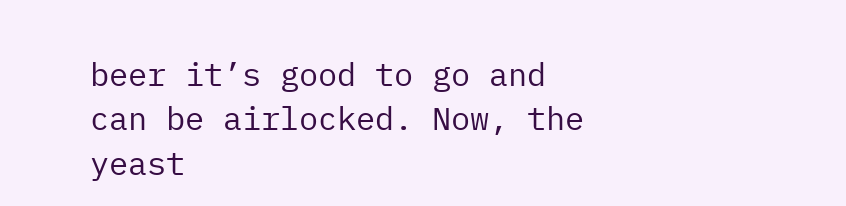beer it’s good to go and can be airlocked. Now, the yeast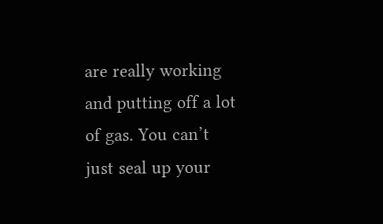are really working and putting off a lot of gas. You can’t just seal up your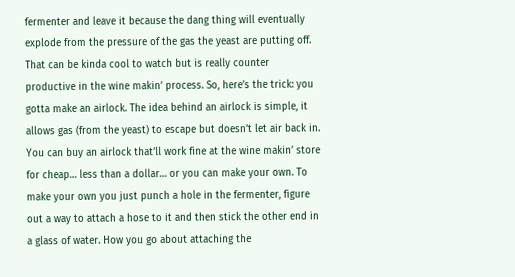fermenter and leave it because the dang thing will eventually explode from the pressure of the gas the yeast are putting off. That can be kinda cool to watch but is really counter productive in the wine makin’ process. So, here’s the trick: you gotta make an airlock. The idea behind an airlock is simple, it allows gas (from the yeast) to escape but doesn’t let air back in. You can buy an airlock that’ll work fine at the wine makin’ store for cheap… less than a dollar… or you can make your own. To make your own you just punch a hole in the fermenter, figure out a way to attach a hose to it and then stick the other end in a glass of water. How you go about attaching the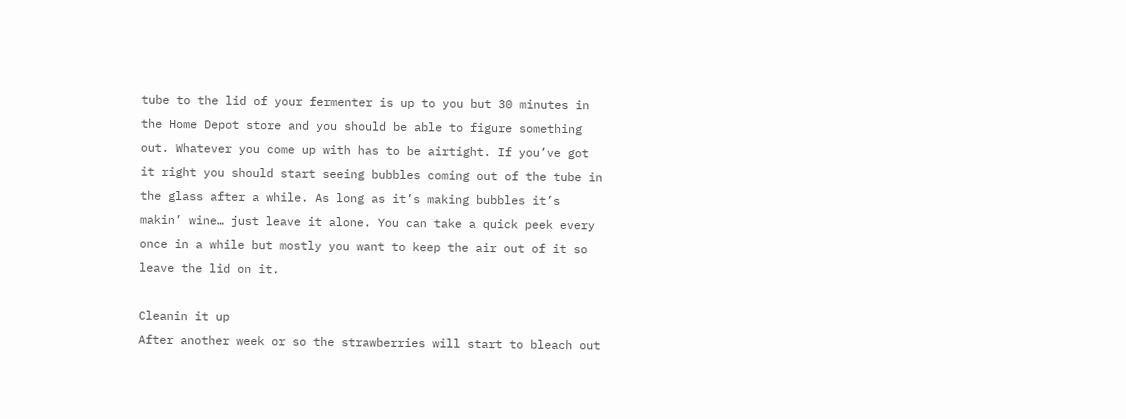tube to the lid of your fermenter is up to you but 30 minutes in the Home Depot store and you should be able to figure something out. Whatever you come up with has to be airtight. If you’ve got it right you should start seeing bubbles coming out of the tube in the glass after a while. As long as it’s making bubbles it’s makin’ wine… just leave it alone. You can take a quick peek every once in a while but mostly you want to keep the air out of it so leave the lid on it.

Cleanin it up
After another week or so the strawberries will start to bleach out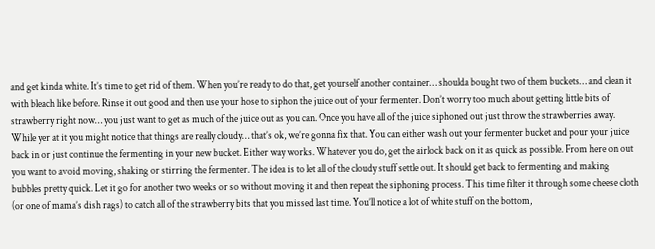and get kinda white. It’s time to get rid of them. When you’re ready to do that, get yourself another container… shoulda bought two of them buckets… and clean it with bleach like before. Rinse it out good and then use your hose to siphon the juice out of your fermenter. Don’t worry too much about getting little bits of strawberry right now… you just want to get as much of the juice out as you can. Once you have all of the juice siphoned out just throw the strawberries away. While yer at it you might notice that things are really cloudy… that’s ok, we’re gonna fix that. You can either wash out your fermenter bucket and pour your juice back in or just continue the fermenting in your new bucket. Either way works. Whatever you do, get the airlock back on it as quick as possible. From here on out you want to avoid moving, shaking or stirring the fermenter. The idea is to let all of the cloudy stuff settle out. It should get back to fermenting and making bubbles pretty quick. Let it go for another two weeks or so without moving it and then repeat the siphoning process. This time filter it through some cheese cloth (or one of mama’s dish rags) to catch all of the strawberry bits that you missed last time. You’ll notice a lot of white stuff on the bottom,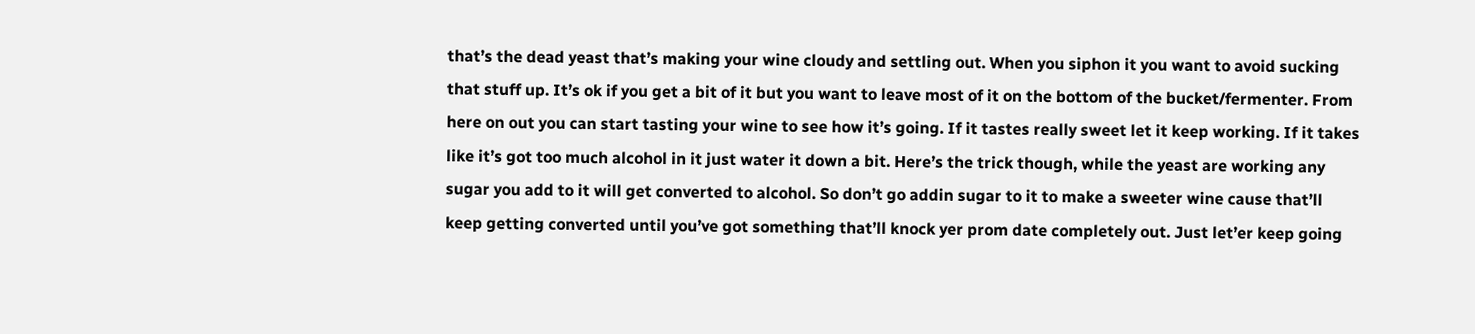that’s the dead yeast that’s making your wine cloudy and settling out. When you siphon it you want to avoid sucking that stuff up. It’s ok if you get a bit of it but you want to leave most of it on the bottom of the bucket/fermenter. From here on out you can start tasting your wine to see how it’s going. If it tastes really sweet let it keep working. If it takes like it’s got too much alcohol in it just water it down a bit. Here’s the trick though, while the yeast are working any sugar you add to it will get converted to alcohol. So don’t go addin sugar to it to make a sweeter wine cause that’ll keep getting converted until you’ve got something that’ll knock yer prom date completely out. Just let’er keep going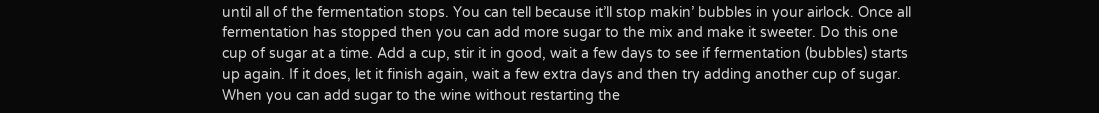until all of the fermentation stops. You can tell because it’ll stop makin’ bubbles in your airlock. Once all fermentation has stopped then you can add more sugar to the mix and make it sweeter. Do this one cup of sugar at a time. Add a cup, stir it in good, wait a few days to see if fermentation (bubbles) starts up again. If it does, let it finish again, wait a few extra days and then try adding another cup of sugar. When you can add sugar to the wine without restarting the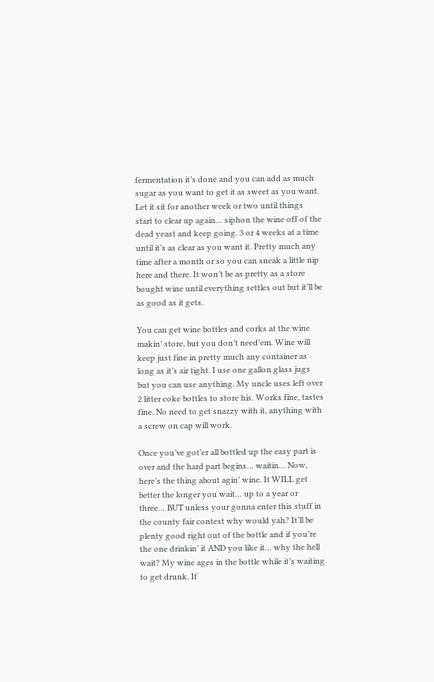fermentation it’s done and you can add as much sugar as you want to get it as sweet as you want. Let it sit for another week or two until things start to clear up again… siphon the wine off of the dead yeast and keep going. 3 or 4 weeks at a time until it’s as clear as you want it. Pretty much any time after a month or so you can sneak a little nip here and there. It won’t be as pretty as a store bought wine until everything settles out but it’ll be as good as it gets.

You can get wine bottles and corks at the wine makin’ store, but you don’t need’em. Wine will keep just fine in pretty much any container as long as it’s air tight. I use one gallon glass jugs but you can use anything. My uncle uses left over 2 litter coke bottles to store his. Works fine, tastes fine. No need to get snazzy with it, anything with a screw on cap will work.

Once you’ve got’er all bottled up the easy part is over and the hard part begins… waitin… Now, here’s the thing about agin’ wine. It WILL get better the longer you wait… up to a year or three… BUT unless your gonna enter this stuff in the county fair contest why would yah? It’ll be plenty good right out of the bottle and if you’re the one drinkin’ it AND you like it… why the hell wait? My wine ages in the bottle while it’s waiting to get drunk. If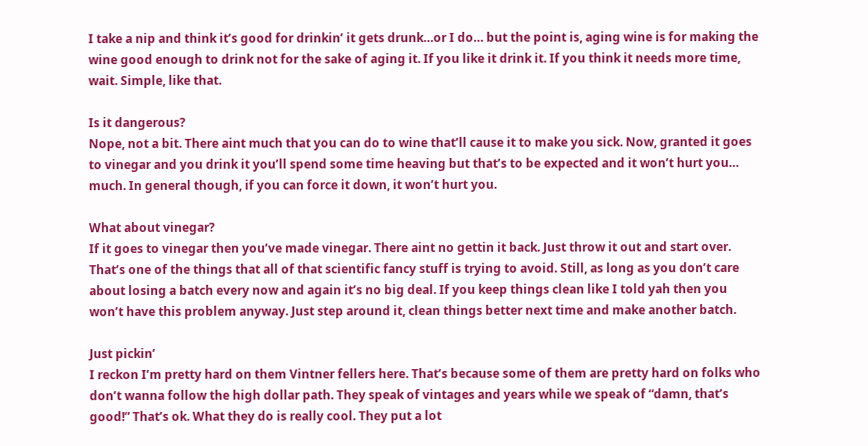I take a nip and think it’s good for drinkin’ it gets drunk…or I do… but the point is, aging wine is for making the wine good enough to drink not for the sake of aging it. If you like it drink it. If you think it needs more time, wait. Simple, like that.

Is it dangerous?
Nope, not a bit. There aint much that you can do to wine that’ll cause it to make you sick. Now, granted it goes to vinegar and you drink it you’ll spend some time heaving but that’s to be expected and it won’t hurt you… much. In general though, if you can force it down, it won’t hurt you.

What about vinegar?
If it goes to vinegar then you’ve made vinegar. There aint no gettin it back. Just throw it out and start over. That’s one of the things that all of that scientific fancy stuff is trying to avoid. Still, as long as you don’t care about losing a batch every now and again it’s no big deal. If you keep things clean like I told yah then you won’t have this problem anyway. Just step around it, clean things better next time and make another batch.

Just pickin’
I reckon I’m pretty hard on them Vintner fellers here. That’s because some of them are pretty hard on folks who don’t wanna follow the high dollar path. They speak of vintages and years while we speak of “damn, that’s good!” That’s ok. What they do is really cool. They put a lot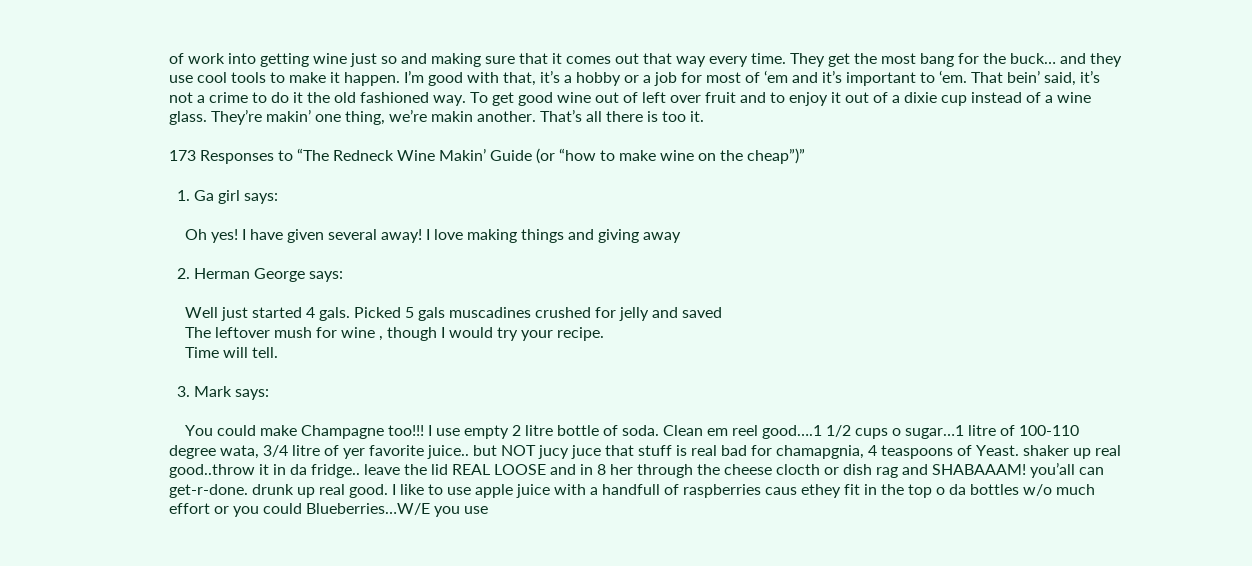of work into getting wine just so and making sure that it comes out that way every time. They get the most bang for the buck… and they use cool tools to make it happen. I’m good with that, it’s a hobby or a job for most of ‘em and it’s important to ‘em. That bein’ said, it’s not a crime to do it the old fashioned way. To get good wine out of left over fruit and to enjoy it out of a dixie cup instead of a wine glass. They’re makin’ one thing, we’re makin another. That’s all there is too it.

173 Responses to “The Redneck Wine Makin’ Guide (or “how to make wine on the cheap”)”

  1. Ga girl says:

    Oh yes! I have given several away! I love making things and giving away

  2. Herman George says:

    Well just started 4 gals. Picked 5 gals muscadines crushed for jelly and saved
    The leftover mush for wine , though I would try your recipe.
    Time will tell.

  3. Mark says:

    You could make Champagne too!!! I use empty 2 litre bottle of soda. Clean em reel good….1 1/2 cups o sugar…1 litre of 100-110 degree wata, 3/4 litre of yer favorite juice.. but NOT jucy juce that stuff is real bad for chamapgnia, 4 teaspoons of Yeast. shaker up real good..throw it in da fridge.. leave the lid REAL LOOSE and in 8 her through the cheese clocth or dish rag and SHABAAAM! you’all can get-r-done. drunk up real good. I like to use apple juice with a handfull of raspberries caus ethey fit in the top o da bottles w/o much effort or you could Blueberries…W/E you use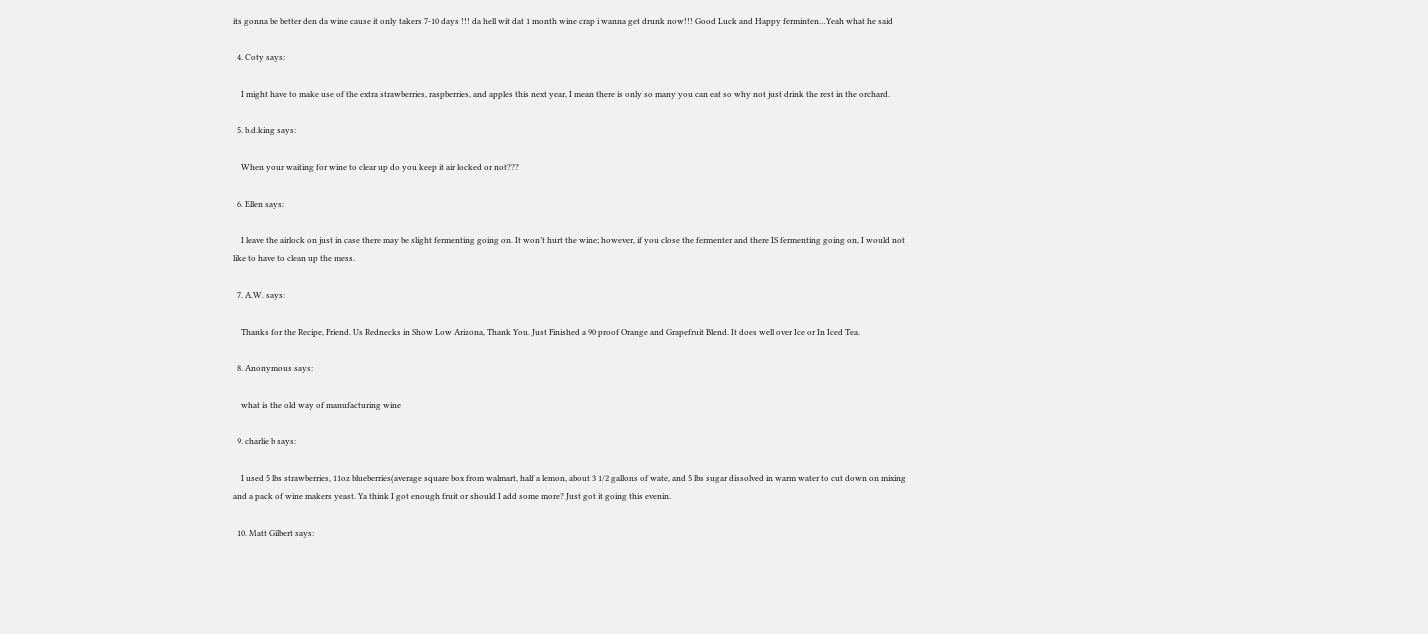its gonna be better den da wine cause it only takers 7-10 days !!! da hell wit dat 1 month wine crap i wanna get drunk now!!! Good Luck and Happy ferminten…Yeah what he said

  4. Coty says:

    I might have to make use of the extra strawberries, raspberries, and apples this next year, I mean there is only so many you can eat so why not just drink the rest in the orchard.

  5. b.d.king says:

    When your waiting for wine to clear up do you keep it air locked or not???

  6. Ellen says:

    I leave the airlock on just in case there may be slight fermenting going on. It won’t hurt the wine; however, if you close the fermenter and there IS fermenting going on, I would not like to have to clean up the mess.

  7. A.W. says:

    Thanks for the Recipe, Friend. Us Rednecks in Show Low Arizona, Thank You. Just Finished a 90 proof Orange and Grapefruit Blend. It does well over Ice or In Iced Tea.

  8. Anonymous says:

    what is the old way of manufacturing wine

  9. charlie b says:

    I used 5 lbs strawberries, 11oz blueberries(average square box from walmart, half a lemon, about 3 1/2 gallons of wate, and 5 lbs sugar dissolved in warm water to cut down on mixing and a pack of wine makers yeast. Ya think I got enough fruit or should I add some more? Just got it going this evenin.

  10. Matt Gilbert says: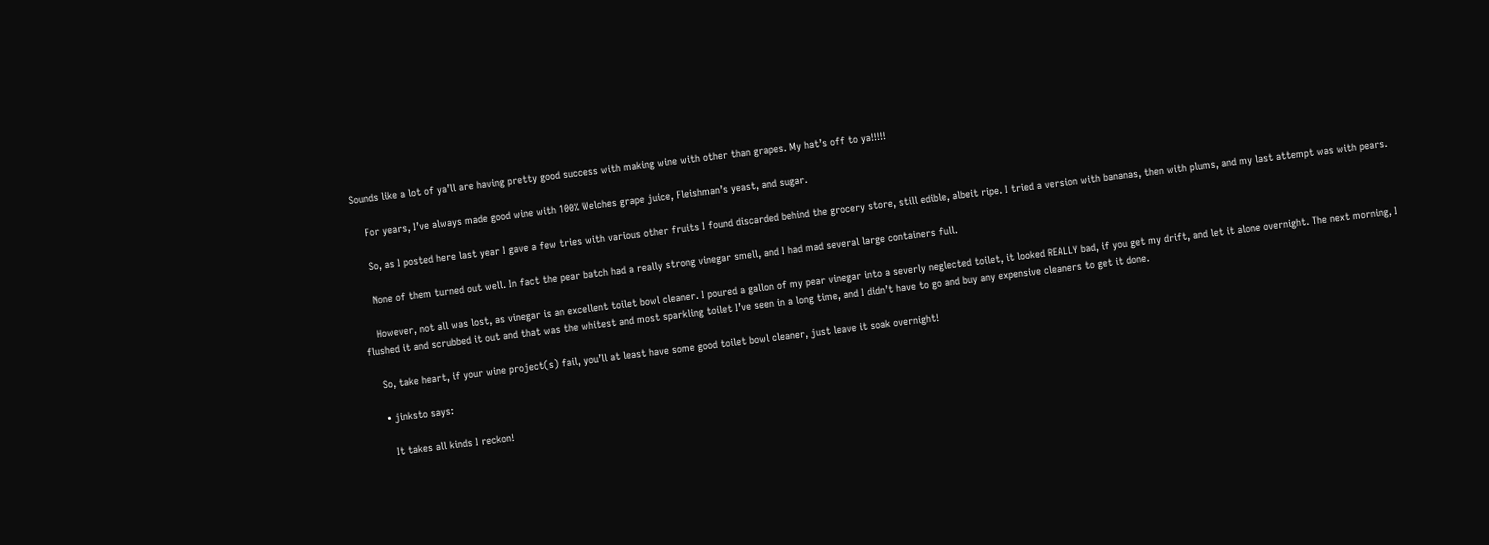Sounds like a lot of ya’ll are having pretty good success with making wine with other than grapes. My hat’s off to ya!!!!!

    For years, I’ve always made good wine with 100% Welches grape juice, Fleishman’s yeast, and sugar.

    So, as I posted here last year I gave a few tries with various other fruits I found discarded behind the grocery store, still edible, albeit ripe. I tried a version with bananas, then with plums, and my last attempt was with pears.

    None of them turned out well. In fact the pear batch had a really strong vinegar smell, and I had mad several large containers full.

    However, not all was lost, as vinegar is an excellent toilet bowl cleaner. I poured a gallon of my pear vinegar into a severly neglected toilet, it looked REALLY bad, if you get my drift, and let it alone overnight. The next morning, I flushed it and scrubbed it out and that was the whitest and most sparkling toilet I’ve seen in a long time, and I didn’t have to go and buy any expensive cleaners to get it done.

    So, take heart, if your wine project(s) fail, you’ll at least have some good toilet bowl cleaner, just leave it soak overnight!

    • jinksto says:

      It takes all kinds I reckon!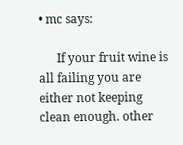• mc says:

      If your fruit wine is all failing you are either not keeping clean enough. other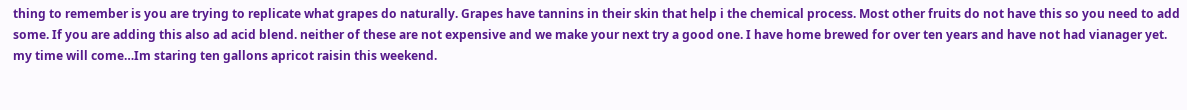thing to remember is you are trying to replicate what grapes do naturally. Grapes have tannins in their skin that help i the chemical process. Most other fruits do not have this so you need to add some. If you are adding this also ad acid blend. neither of these are not expensive and we make your next try a good one. I have home brewed for over ten years and have not had vianager yet. my time will come…Im staring ten gallons apricot raisin this weekend.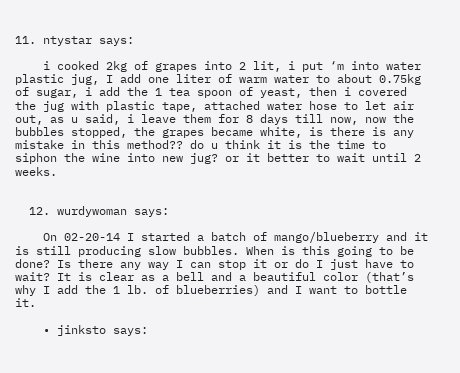11. ntystar says:

    i cooked 2kg of grapes into 2 lit, i put ‘m into water plastic jug, I add one liter of warm water to about 0.75kg of sugar, i add the 1 tea spoon of yeast, then i covered the jug with plastic tape, attached water hose to let air out, as u said, i leave them for 8 days till now, now the bubbles stopped, the grapes became white, is there is any mistake in this method?? do u think it is the time to siphon the wine into new jug? or it better to wait until 2 weeks.


  12. wurdywoman says:

    On 02-20-14 I started a batch of mango/blueberry and it is still producing slow bubbles. When is this going to be done? Is there any way I can stop it or do I just have to wait? It is clear as a bell and a beautiful color (that’s why I add the 1 lb. of blueberries) and I want to bottle it.

    • jinksto says: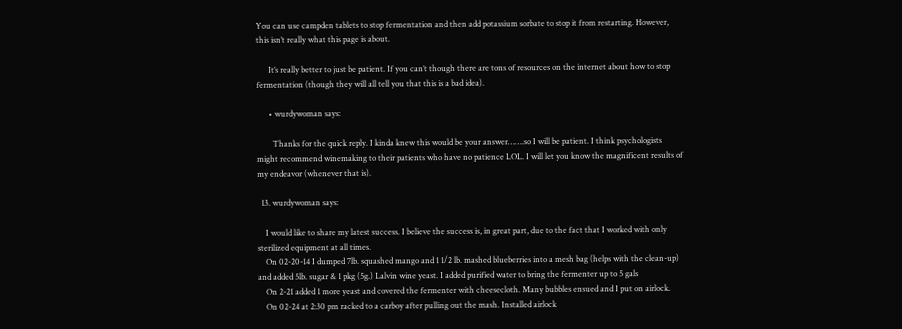You can use campden tablets to stop fermentation and then add potassium sorbate to stop it from restarting. However, this isn’t really what this page is about.

      It’s really better to just be patient. If you can’t though there are tons of resources on the internet about how to stop fermentation (though they will all tell you that this is a bad idea).

      • wurdywoman says:

        Thanks for the quick reply. I kinda knew this would be your answer…….so I will be patient. I think psychologists might recommend winemaking to their patients who have no patience LOL. I will let you know the magnificent results of my endeavor (whenever that is).

  13. wurdywoman says:

    I would like to share my latest success. I believe the success is, in great part, due to the fact that I worked with only sterilized equipment at all times.
    On 02-20-14 I dumped 7lb. squashed mango and 1 1/2 lb. mashed blueberries into a mesh bag (helps with the clean-up) and added 5lb. sugar & 1 pkg (5g.) Lalvin wine yeast. I added purified water to bring the fermenter up to 5 gals
    On 2-21 added 1 more yeast and covered the fermenter with cheesecloth. Many bubbles ensued and I put on airlock.
    On 02-24 at 2:30 pm racked to a carboy after pulling out the mash. Installed airlock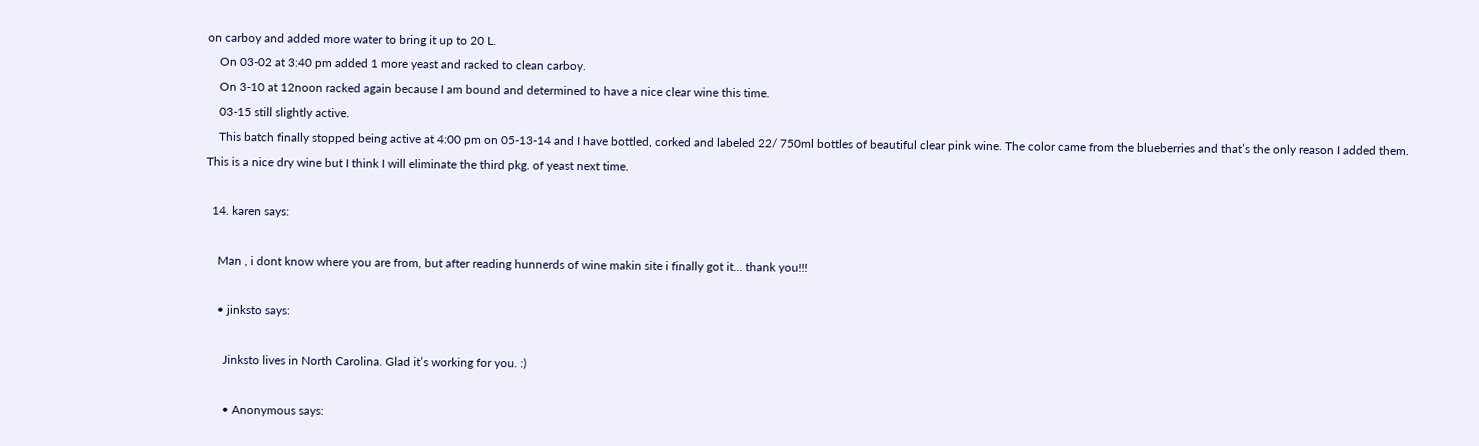on carboy and added more water to bring it up to 20 L.
    On 03-02 at 3:40 pm added 1 more yeast and racked to clean carboy.
    On 3-10 at 12noon racked again because I am bound and determined to have a nice clear wine this time.
    03-15 still slightly active.
    This batch finally stopped being active at 4:00 pm on 05-13-14 and I have bottled, corked and labeled 22/ 750ml bottles of beautiful clear pink wine. The color came from the blueberries and that’s the only reason I added them. This is a nice dry wine but I think I will eliminate the third pkg. of yeast next time.

  14. karen says:

    Man , i dont know where you are from, but after reading hunnerds of wine makin site i finally got it… thank you!!!

    • jinksto says:

      Jinksto lives in North Carolina. Glad it’s working for you. :)

      • Anonymous says: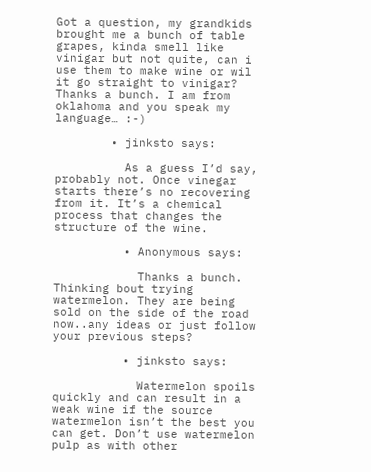Got a question, my grandkids brought me a bunch of table grapes, kinda smell like vinigar but not quite, can i use them to make wine or wil it go straight to vinigar? Thanks a bunch. I am from oklahoma and you speak my language… :-)

        • jinksto says:

          As a guess I’d say, probably not. Once vinegar starts there’s no recovering from it. It’s a chemical process that changes the structure of the wine.

          • Anonymous says:

            Thanks a bunch. Thinking bout trying watermelon. They are being sold on the side of the road now..any ideas or just follow your previous steps?

          • jinksto says:

            Watermelon spoils quickly and can result in a weak wine if the source watermelon isn’t the best you can get. Don’t use watermelon pulp as with other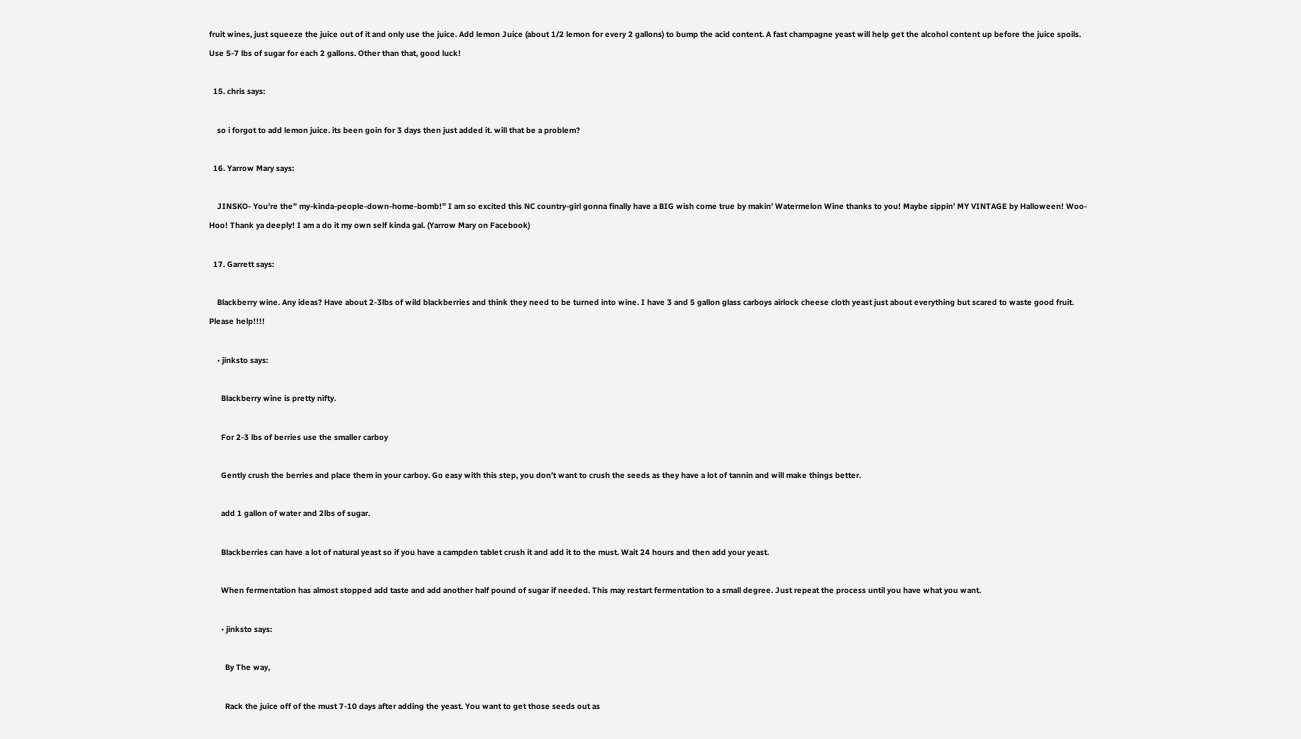fruit wines, just squeeze the juice out of it and only use the juice. Add lemon Juice (about 1/2 lemon for every 2 gallons) to bump the acid content. A fast champagne yeast will help get the alcohol content up before the juice spoils. Use 5-7 lbs of sugar for each 2 gallons. Other than that, good luck!

  15. chris says:

    so i forgot to add lemon juice. its been goin for 3 days then just added it. will that be a problem?

  16. Yarrow Mary says:

    JINSKO- You’re the” my-kinda-people-down-home-bomb!” I am so excited this NC country-girl gonna finally have a BIG wish come true by makin’ Watermelon Wine thanks to you! Maybe sippin’ MY VINTAGE by Halloween! Woo-Hoo! Thank ya deeply! I am a do it my own self kinda gal. (Yarrow Mary on Facebook)

  17. Garrett says:

    Blackberry wine. Any ideas? Have about 2-3lbs of wild blackberries and think they need to be turned into wine. I have 3 and 5 gallon glass carboys airlock cheese cloth yeast just about everything but scared to waste good fruit. Please help!!!!

    • jinksto says:

      Blackberry wine is pretty nifty.

      For 2-3 lbs of berries use the smaller carboy

      Gently crush the berries and place them in your carboy. Go easy with this step, you don’t want to crush the seeds as they have a lot of tannin and will make things better.

      add 1 gallon of water and 2lbs of sugar.

      Blackberries can have a lot of natural yeast so if you have a campden tablet crush it and add it to the must. Wait 24 hours and then add your yeast.

      When fermentation has almost stopped add taste and add another half pound of sugar if needed. This may restart fermentation to a small degree. Just repeat the process until you have what you want.

      • jinksto says:

        By The way,

        Rack the juice off of the must 7-10 days after adding the yeast. You want to get those seeds out as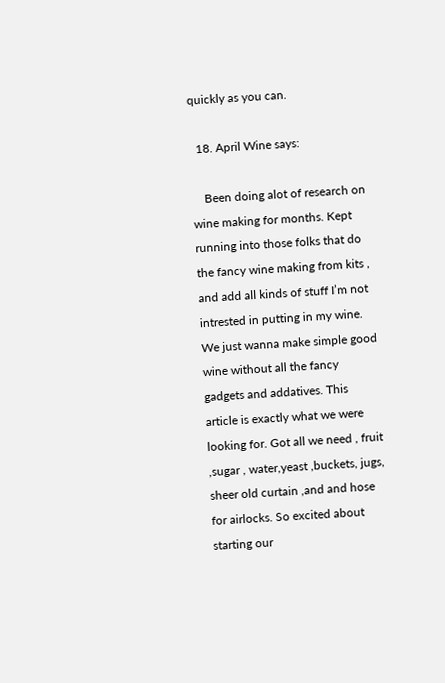quickly as you can.

  18. April Wine says:

    Been doing alot of research on wine making for months. Kept running into those folks that do the fancy wine making from kits , and add all kinds of stuff I’m not intrested in putting in my wine. We just wanna make simple good wine without all the fancy gadgets and addatives. This article is exactly what we were looking for. Got all we need , fruit ,sugar , water,yeast ,buckets, jugs, sheer old curtain ,and and hose for airlocks. So excited about starting our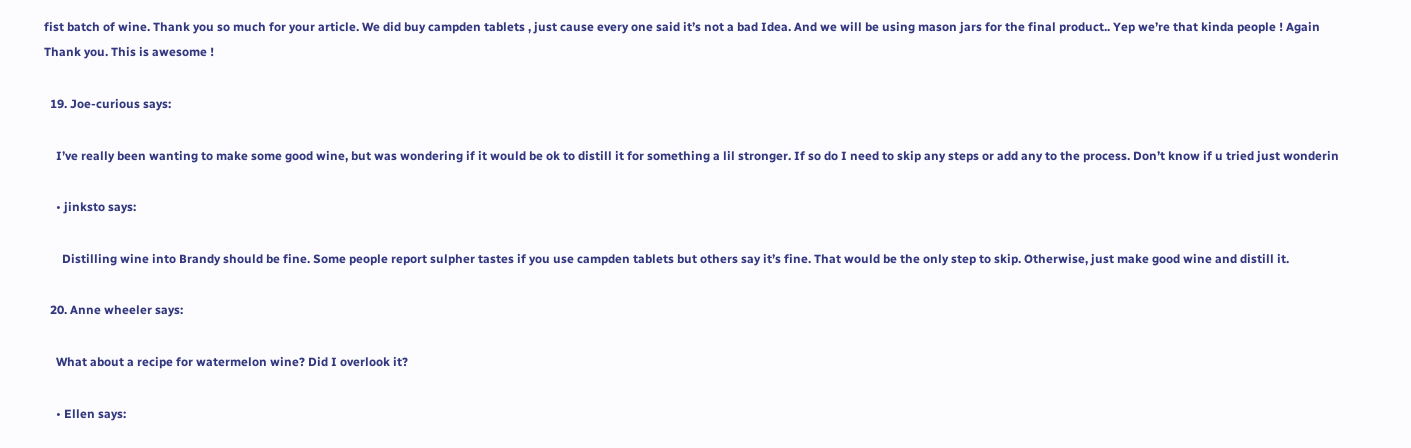fist batch of wine. Thank you so much for your article. We did buy campden tablets , just cause every one said it’s not a bad Idea. And we will be using mason jars for the final product.. Yep we’re that kinda people ! Again Thank you. This is awesome !

  19. Joe-curious says:

    I’ve really been wanting to make some good wine, but was wondering if it would be ok to distill it for something a lil stronger. If so do I need to skip any steps or add any to the process. Don’t know if u tried just wonderin

    • jinksto says:

      Distilling wine into Brandy should be fine. Some people report sulpher tastes if you use campden tablets but others say it’s fine. That would be the only step to skip. Otherwise, just make good wine and distill it.

  20. Anne wheeler says:

    What about a recipe for watermelon wine? Did I overlook it?

    • Ellen says: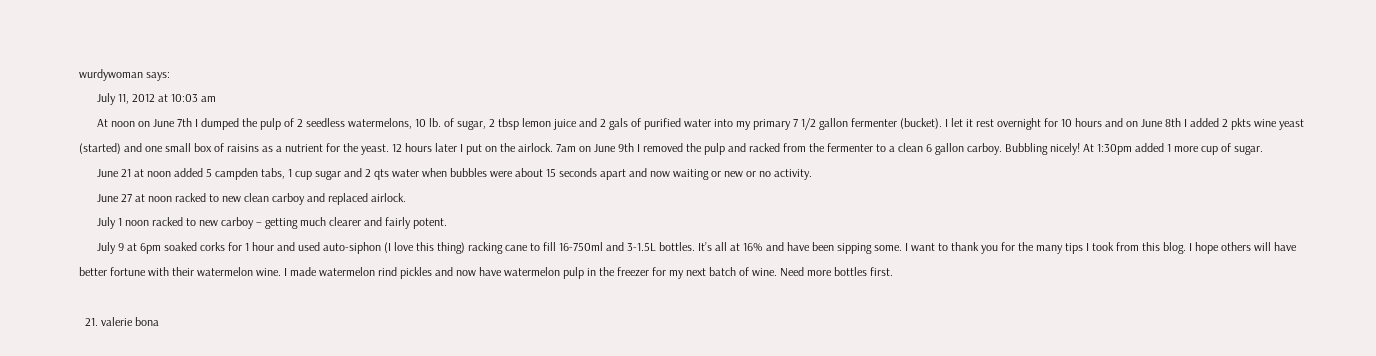wurdywoman says:
      July 11, 2012 at 10:03 am
      At noon on June 7th I dumped the pulp of 2 seedless watermelons, 10 lb. of sugar, 2 tbsp lemon juice and 2 gals of purified water into my primary 7 1/2 gallon fermenter (bucket). I let it rest overnight for 10 hours and on June 8th I added 2 pkts wine yeast (started) and one small box of raisins as a nutrient for the yeast. 12 hours later I put on the airlock. 7am on June 9th I removed the pulp and racked from the fermenter to a clean 6 gallon carboy. Bubbling nicely! At 1:30pm added 1 more cup of sugar.
      June 21 at noon added 5 campden tabs, 1 cup sugar and 2 qts water when bubbles were about 15 seconds apart and now waiting or new or no activity.
      June 27 at noon racked to new clean carboy and replaced airlock.
      July 1 noon racked to new carboy – getting much clearer and fairly potent.
      July 9 at 6pm soaked corks for 1 hour and used auto-siphon (I love this thing) racking cane to fill 16-750ml and 3-1.5L bottles. It’s all at 16% and have been sipping some. I want to thank you for the many tips I took from this blog. I hope others will have better fortune with their watermelon wine. I made watermelon rind pickles and now have watermelon pulp in the freezer for my next batch of wine. Need more bottles first.

  21. valerie bona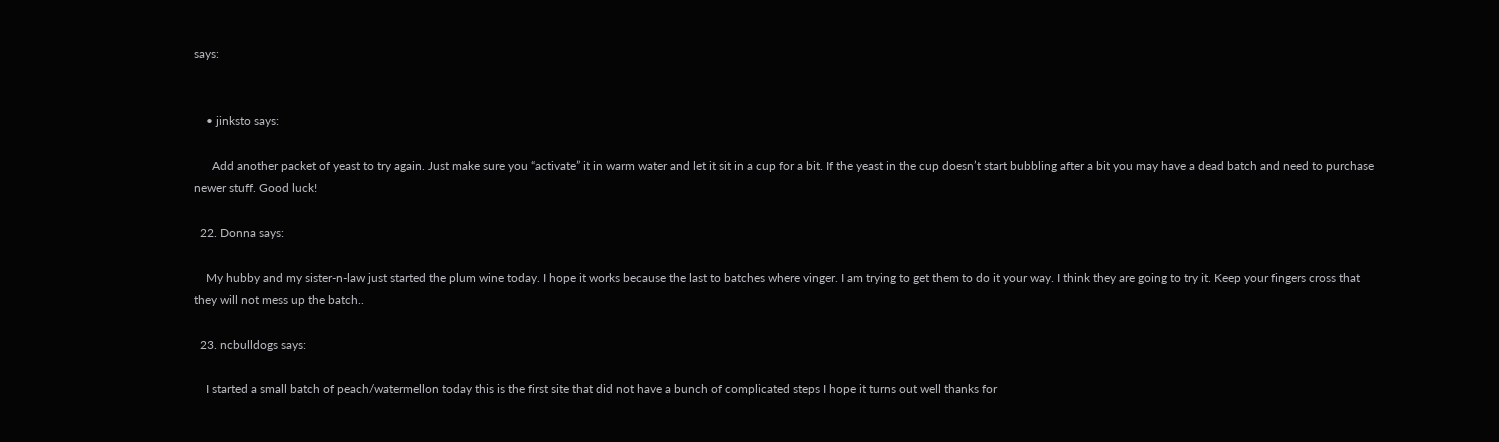says:


    • jinksto says:

      Add another packet of yeast to try again. Just make sure you “activate” it in warm water and let it sit in a cup for a bit. If the yeast in the cup doesn’t start bubbling after a bit you may have a dead batch and need to purchase newer stuff. Good luck!

  22. Donna says:

    My hubby and my sister-n-law just started the plum wine today. I hope it works because the last to batches where vinger. I am trying to get them to do it your way. I think they are going to try it. Keep your fingers cross that they will not mess up the batch..

  23. ncbulldogs says:

    I started a small batch of peach/watermellon today this is the first site that did not have a bunch of complicated steps I hope it turns out well thanks for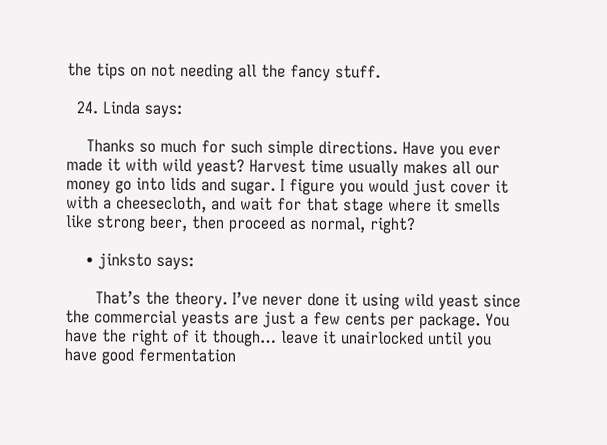the tips on not needing all the fancy stuff.

  24. Linda says:

    Thanks so much for such simple directions. Have you ever made it with wild yeast? Harvest time usually makes all our money go into lids and sugar. I figure you would just cover it with a cheesecloth, and wait for that stage where it smells like strong beer, then proceed as normal, right?

    • jinksto says:

      That’s the theory. I’ve never done it using wild yeast since the commercial yeasts are just a few cents per package. You have the right of it though… leave it unairlocked until you have good fermentation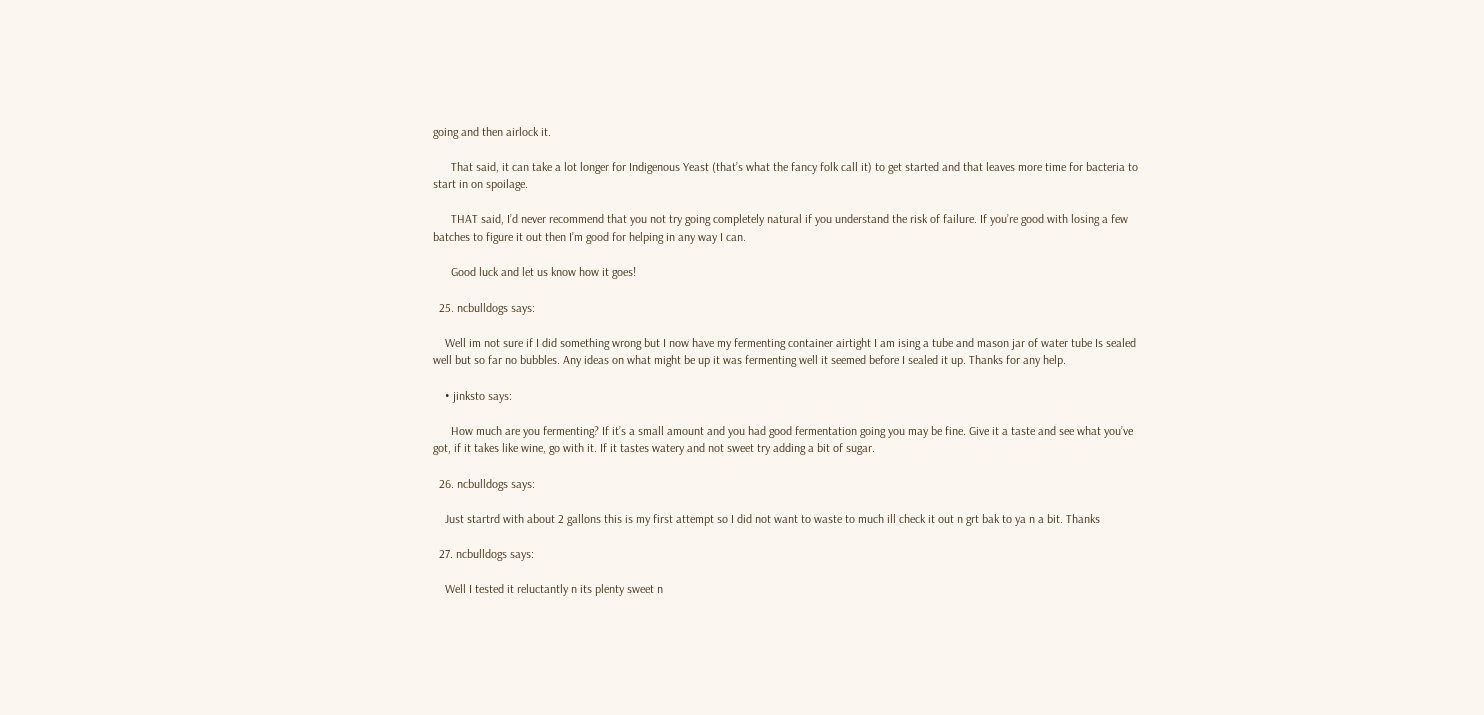going and then airlock it.

      That said, it can take a lot longer for Indigenous Yeast (that’s what the fancy folk call it) to get started and that leaves more time for bacteria to start in on spoilage.

      THAT said, I’d never recommend that you not try going completely natural if you understand the risk of failure. If you’re good with losing a few batches to figure it out then I’m good for helping in any way I can.

      Good luck and let us know how it goes!

  25. ncbulldogs says:

    Well im not sure if I did something wrong but I now have my fermenting container airtight I am ising a tube and mason jar of water tube Is sealed well but so far no bubbles. Any ideas on what might be up it was fermenting well it seemed before I sealed it up. Thanks for any help.

    • jinksto says:

      How much are you fermenting? If it’s a small amount and you had good fermentation going you may be fine. Give it a taste and see what you’ve got, if it takes like wine, go with it. If it tastes watery and not sweet try adding a bit of sugar.

  26. ncbulldogs says:

    Just startrd with about 2 gallons this is my first attempt so I did not want to waste to much ill check it out n grt bak to ya n a bit. Thanks

  27. ncbulldogs says:

    Well I tested it reluctantly n its plenty sweet n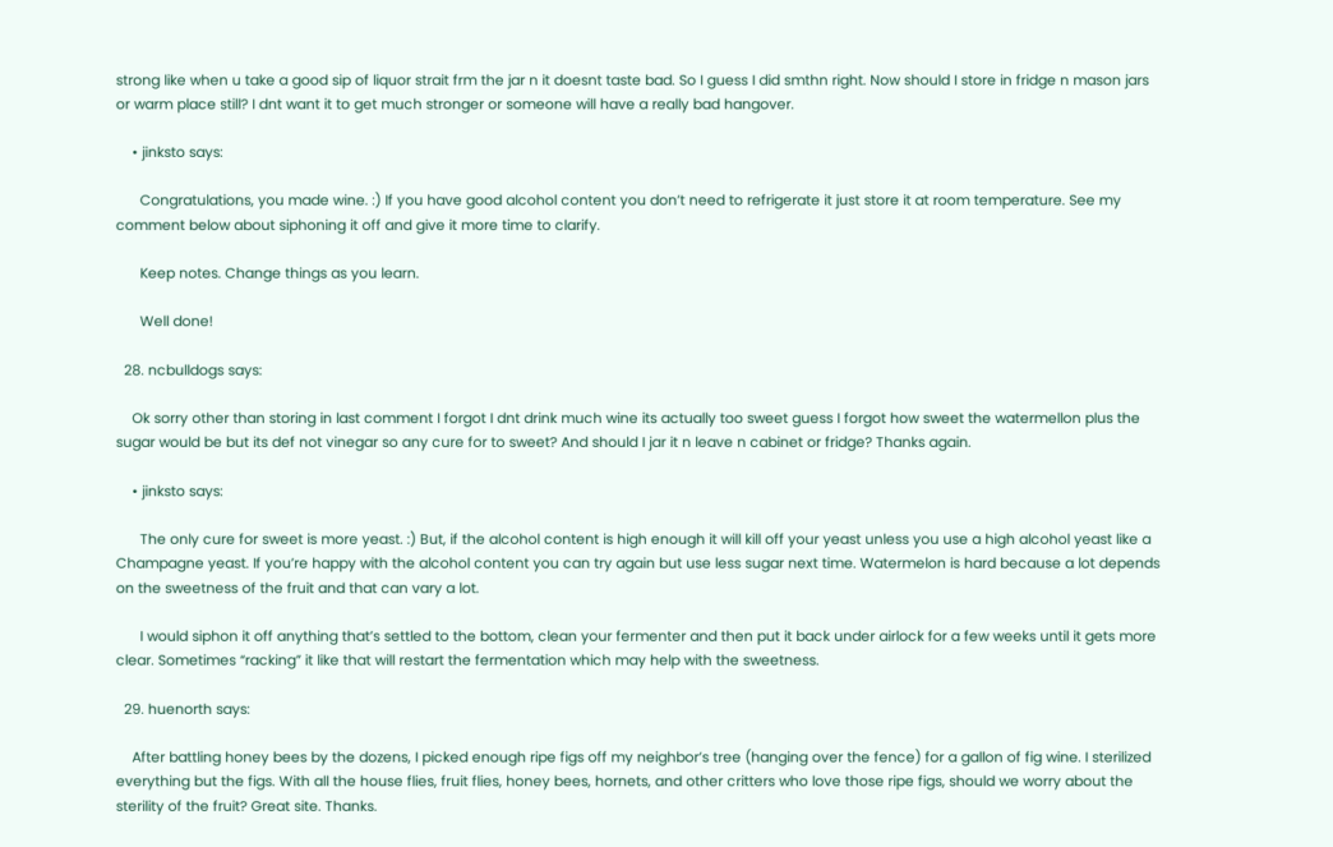strong like when u take a good sip of liquor strait frm the jar n it doesnt taste bad. So I guess I did smthn right. Now should I store in fridge n mason jars or warm place still? I dnt want it to get much stronger or someone will have a really bad hangover.

    • jinksto says:

      Congratulations, you made wine. :) If you have good alcohol content you don’t need to refrigerate it just store it at room temperature. See my comment below about siphoning it off and give it more time to clarify.

      Keep notes. Change things as you learn.

      Well done!

  28. ncbulldogs says:

    Ok sorry other than storing in last comment I forgot I dnt drink much wine its actually too sweet guess I forgot how sweet the watermellon plus the sugar would be but its def not vinegar so any cure for to sweet? And should I jar it n leave n cabinet or fridge? Thanks again.

    • jinksto says:

      The only cure for sweet is more yeast. :) But, if the alcohol content is high enough it will kill off your yeast unless you use a high alcohol yeast like a Champagne yeast. If you’re happy with the alcohol content you can try again but use less sugar next time. Watermelon is hard because a lot depends on the sweetness of the fruit and that can vary a lot.

      I would siphon it off anything that’s settled to the bottom, clean your fermenter and then put it back under airlock for a few weeks until it gets more clear. Sometimes “racking” it like that will restart the fermentation which may help with the sweetness.

  29. huenorth says:

    After battling honey bees by the dozens, I picked enough ripe figs off my neighbor’s tree (hanging over the fence) for a gallon of fig wine. I sterilized everything but the figs. With all the house flies, fruit flies, honey bees, hornets, and other critters who love those ripe figs, should we worry about the sterility of the fruit? Great site. Thanks.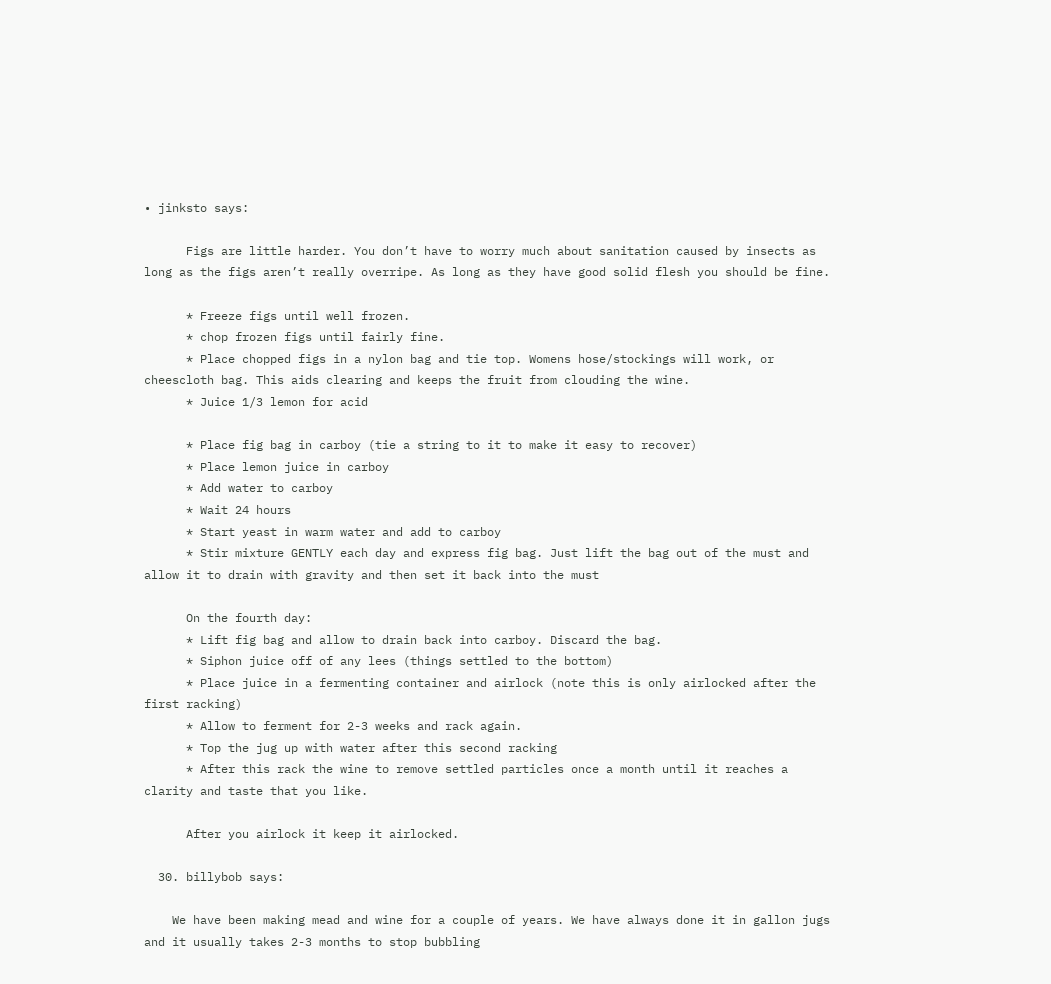• jinksto says:

      Figs are little harder. You don’t have to worry much about sanitation caused by insects as long as the figs aren’t really overripe. As long as they have good solid flesh you should be fine.

      * Freeze figs until well frozen.
      * chop frozen figs until fairly fine.
      * Place chopped figs in a nylon bag and tie top. Womens hose/stockings will work, or cheescloth bag. This aids clearing and keeps the fruit from clouding the wine.
      * Juice 1/3 lemon for acid

      * Place fig bag in carboy (tie a string to it to make it easy to recover)
      * Place lemon juice in carboy
      * Add water to carboy
      * Wait 24 hours
      * Start yeast in warm water and add to carboy
      * Stir mixture GENTLY each day and express fig bag. Just lift the bag out of the must and allow it to drain with gravity and then set it back into the must

      On the fourth day:
      * Lift fig bag and allow to drain back into carboy. Discard the bag.
      * Siphon juice off of any lees (things settled to the bottom)
      * Place juice in a fermenting container and airlock (note this is only airlocked after the first racking)
      * Allow to ferment for 2-3 weeks and rack again.
      * Top the jug up with water after this second racking
      * After this rack the wine to remove settled particles once a month until it reaches a clarity and taste that you like.

      After you airlock it keep it airlocked.

  30. billybob says:

    We have been making mead and wine for a couple of years. We have always done it in gallon jugs and it usually takes 2-3 months to stop bubbling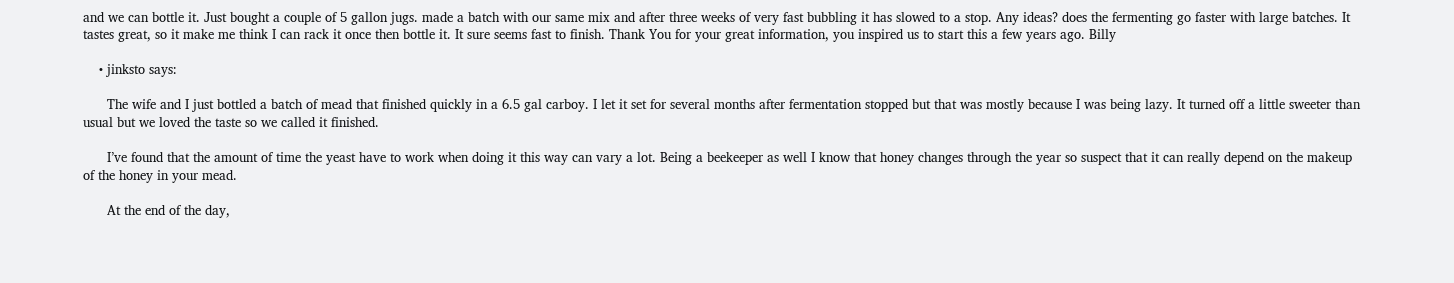and we can bottle it. Just bought a couple of 5 gallon jugs. made a batch with our same mix and after three weeks of very fast bubbling it has slowed to a stop. Any ideas? does the fermenting go faster with large batches. It tastes great, so it make me think I can rack it once then bottle it. It sure seems fast to finish. Thank You for your great information, you inspired us to start this a few years ago. Billy

    • jinksto says:

      The wife and I just bottled a batch of mead that finished quickly in a 6.5 gal carboy. I let it set for several months after fermentation stopped but that was mostly because I was being lazy. It turned off a little sweeter than usual but we loved the taste so we called it finished.

      I’ve found that the amount of time the yeast have to work when doing it this way can vary a lot. Being a beekeeper as well I know that honey changes through the year so suspect that it can really depend on the makeup of the honey in your mead.

      At the end of the day,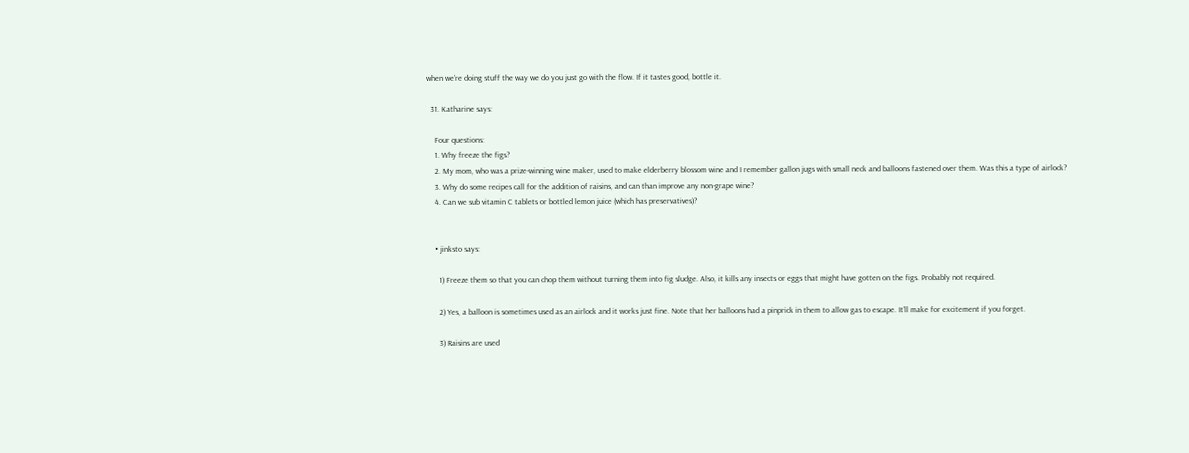when we’re doing stuff the way we do you just go with the flow. If it tastes good, bottle it.

  31. Katharine says:

    Four questions:
    1. Why freeze the figs?
    2. My mom, who was a prize-winning wine maker, used to make elderberry blossom wine and I remember gallon jugs with small neck and balloons fastened over them. Was this a type of airlock?
    3. Why do some recipes call for the addition of raisins, and can than improve any non-grape wine?
    4. Can we sub vitamin C tablets or bottled lemon juice (which has preservatives)?


    • jinksto says:

      1) Freeze them so that you can chop them without turning them into fig sludge. Also, it kills any insects or eggs that might have gotten on the figs. Probably not required.

      2) Yes, a balloon is sometimes used as an airlock and it works just fine. Note that her balloons had a pinprick in them to allow gas to escape. It’ll make for excitement if you forget.

      3) Raisins are used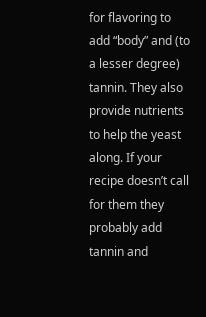for flavoring to add “body” and (to a lesser degree) tannin. They also provide nutrients to help the yeast along. If your recipe doesn’t call for them they probably add tannin and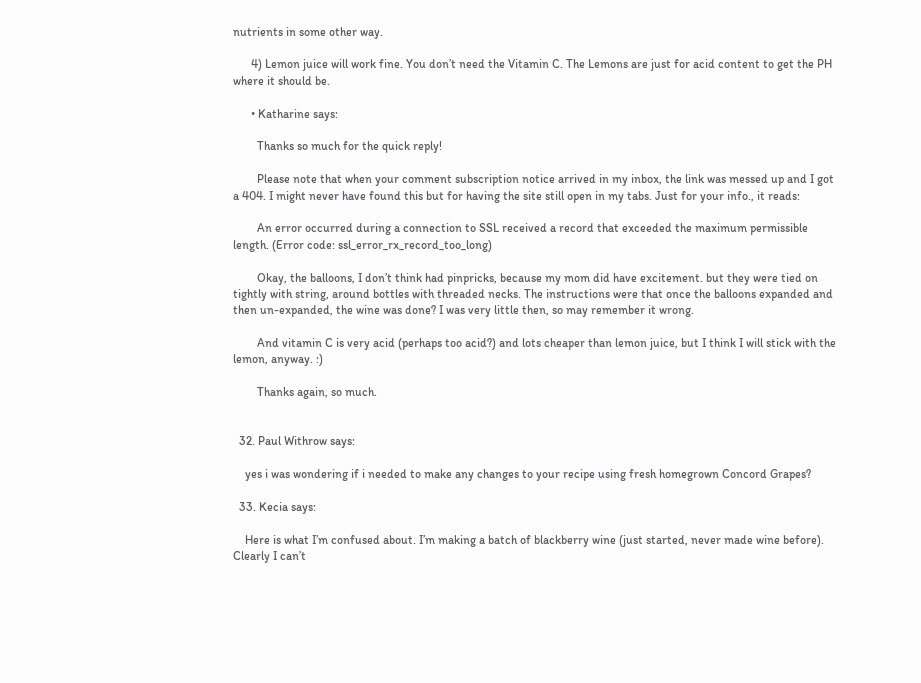nutrients in some other way.

      4) Lemon juice will work fine. You don’t need the Vitamin C. The Lemons are just for acid content to get the PH where it should be.

      • Katharine says:

        Thanks so much for the quick reply!

        Please note that when your comment subscription notice arrived in my inbox, the link was messed up and I got a 404. I might never have found this but for having the site still open in my tabs. Just for your info., it reads:

        An error occurred during a connection to SSL received a record that exceeded the maximum permissible length. (Error code: ssl_error_rx_record_too_long)

        Okay, the balloons, I don’t think had pinpricks, because my mom did have excitement. but they were tied on tightly with string, around bottles with threaded necks. The instructions were that once the balloons expanded and then un-expanded, the wine was done? I was very little then, so may remember it wrong.

        And vitamin C is very acid (perhaps too acid?) and lots cheaper than lemon juice, but I think I will stick with the lemon, anyway. :)

        Thanks again, so much.


  32. Paul Withrow says:

    yes i was wondering if i needed to make any changes to your recipe using fresh homegrown Concord Grapes?

  33. Kecia says:

    Here is what I’m confused about. I’m making a batch of blackberry wine (just started, never made wine before). Clearly I can’t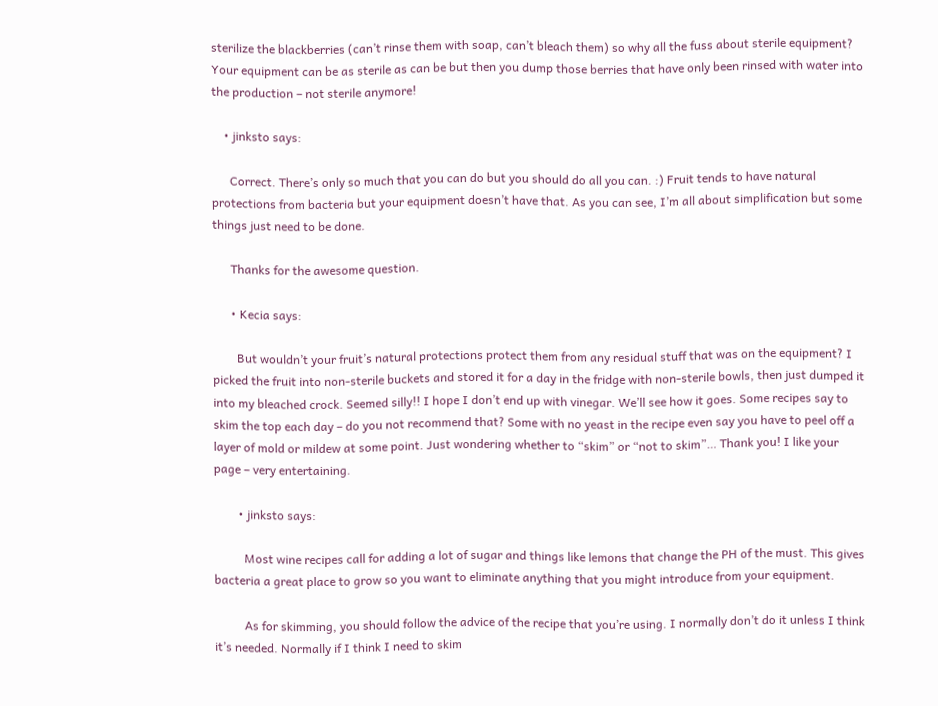sterilize the blackberries (can’t rinse them with soap, can’t bleach them) so why all the fuss about sterile equipment? Your equipment can be as sterile as can be but then you dump those berries that have only been rinsed with water into the production – not sterile anymore!

    • jinksto says:

      Correct. There’s only so much that you can do but you should do all you can. :) Fruit tends to have natural protections from bacteria but your equipment doesn’t have that. As you can see, I’m all about simplification but some things just need to be done.

      Thanks for the awesome question.

      • Kecia says:

        But wouldn’t your fruit’s natural protections protect them from any residual stuff that was on the equipment? I picked the fruit into non-sterile buckets and stored it for a day in the fridge with non-sterile bowls, then just dumped it into my bleached crock. Seemed silly!! I hope I don’t end up with vinegar. We’ll see how it goes. Some recipes say to skim the top each day – do you not recommend that? Some with no yeast in the recipe even say you have to peel off a layer of mold or mildew at some point. Just wondering whether to “skim” or “not to skim”… Thank you! I like your page – very entertaining.

        • jinksto says:

          Most wine recipes call for adding a lot of sugar and things like lemons that change the PH of the must. This gives bacteria a great place to grow so you want to eliminate anything that you might introduce from your equipment.

          As for skimming, you should follow the advice of the recipe that you’re using. I normally don’t do it unless I think it’s needed. Normally if I think I need to skim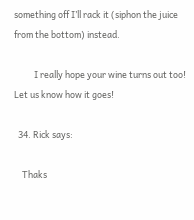something off I’ll rack it (siphon the juice from the bottom) instead.

          I really hope your wine turns out too! Let us know how it goes!

  34. Rick says:

    Thaks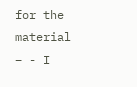for the material – - I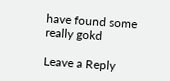have found some really gokd

Leave a Reply